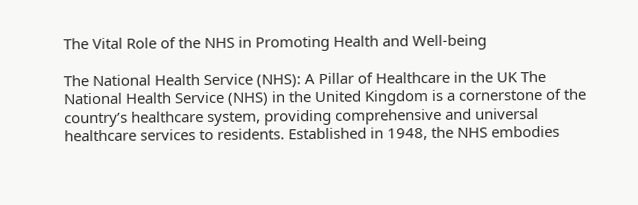The Vital Role of the NHS in Promoting Health and Well-being

The National Health Service (NHS): A Pillar of Healthcare in the UK The National Health Service (NHS) in the United Kingdom is a cornerstone of the country’s healthcare system, providing comprehensive and universal healthcare services to residents. Established in 1948, the NHS embodies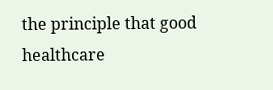the principle that good healthcare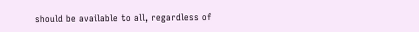should be available to all, regardless of